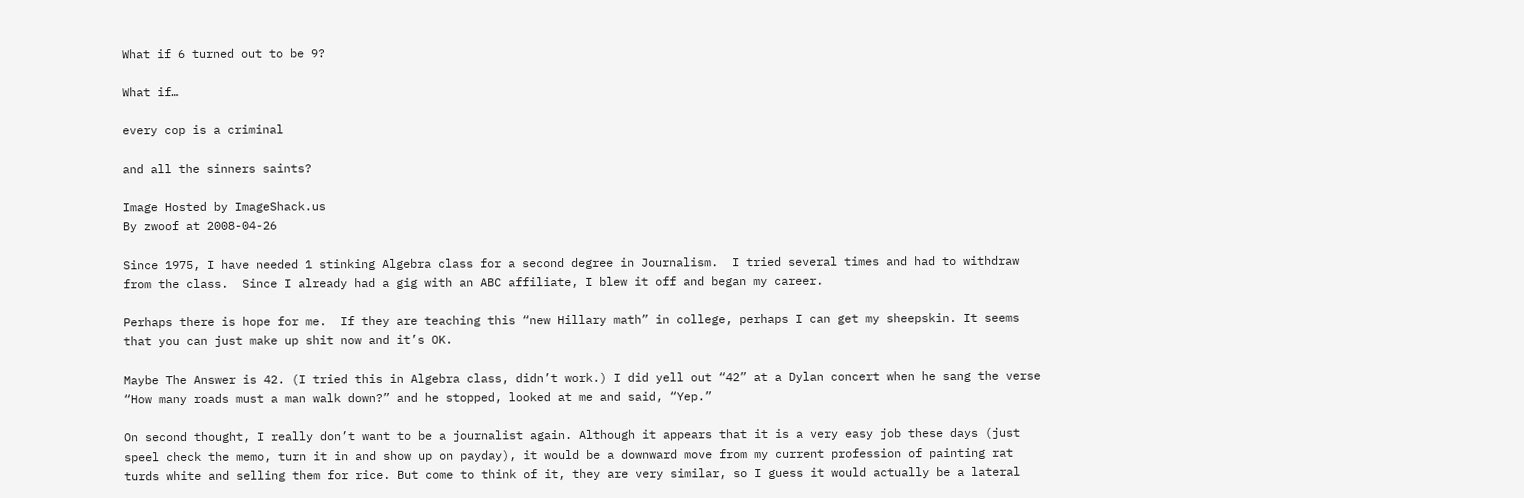What if 6 turned out to be 9?

What if…

every cop is a criminal

and all the sinners saints?

Image Hosted by ImageShack.us
By zwoof at 2008-04-26

Since 1975, I have needed 1 stinking Algebra class for a second degree in Journalism.  I tried several times and had to withdraw from the class.  Since I already had a gig with an ABC affiliate, I blew it off and began my career.

Perhaps there is hope for me.  If they are teaching this “new Hillary math” in college, perhaps I can get my sheepskin. It seems that you can just make up shit now and it’s OK.

Maybe The Answer is 42. (I tried this in Algebra class, didn’t work.) I did yell out “42” at a Dylan concert when he sang the verse “How many roads must a man walk down?” and he stopped, looked at me and said, “Yep.”

On second thought, I really don’t want to be a journalist again. Although it appears that it is a very easy job these days (just speel check the memo, turn it in and show up on payday), it would be a downward move from my current profession of painting rat turds white and selling them for rice. But come to think of it, they are very similar, so I guess it would actually be a lateral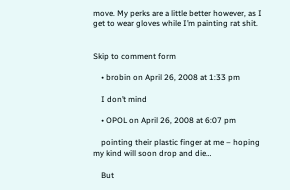move. My perks are a little better however, as I get to wear gloves while I’m painting rat shit.


Skip to comment form

    • brobin on April 26, 2008 at 1:33 pm

    I don’t mind

    • OPOL on April 26, 2008 at 6:07 pm

    pointing their plastic finger at me – hoping my kind will soon drop and die…

    But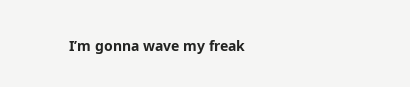I’m gonna wave my freak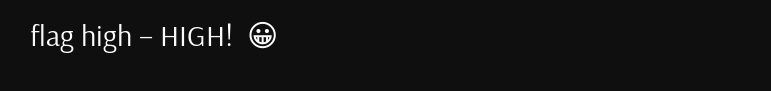flag high – HIGH!  😀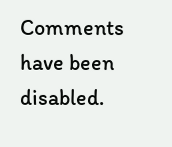Comments have been disabled.